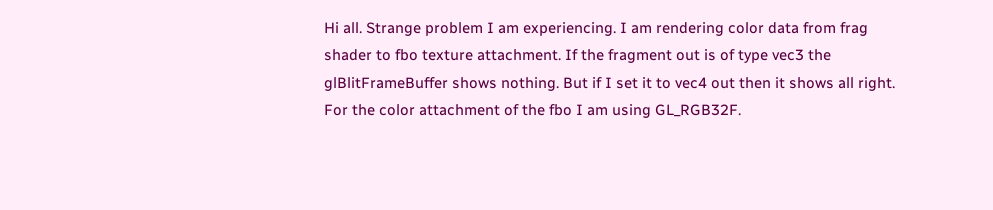Hi all. Strange problem I am experiencing. I am rendering color data from frag shader to fbo texture attachment. If the fragment out is of type vec3 the glBlitFrameBuffer shows nothing. But if I set it to vec4 out then it shows all right. For the color attachment of the fbo I am using GL_RGB32F.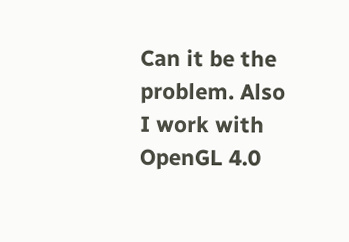Can it be the problem. Also I work with OpenGL 4.0